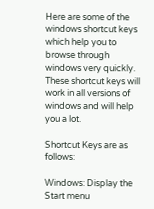Here are some of the windows shortcut keys which help you to browse through windows very quickly. These shortcut keys will work in all versions of windows and will help you a lot.

Shortcut Keys are as follows:

Windows: Display the Start menu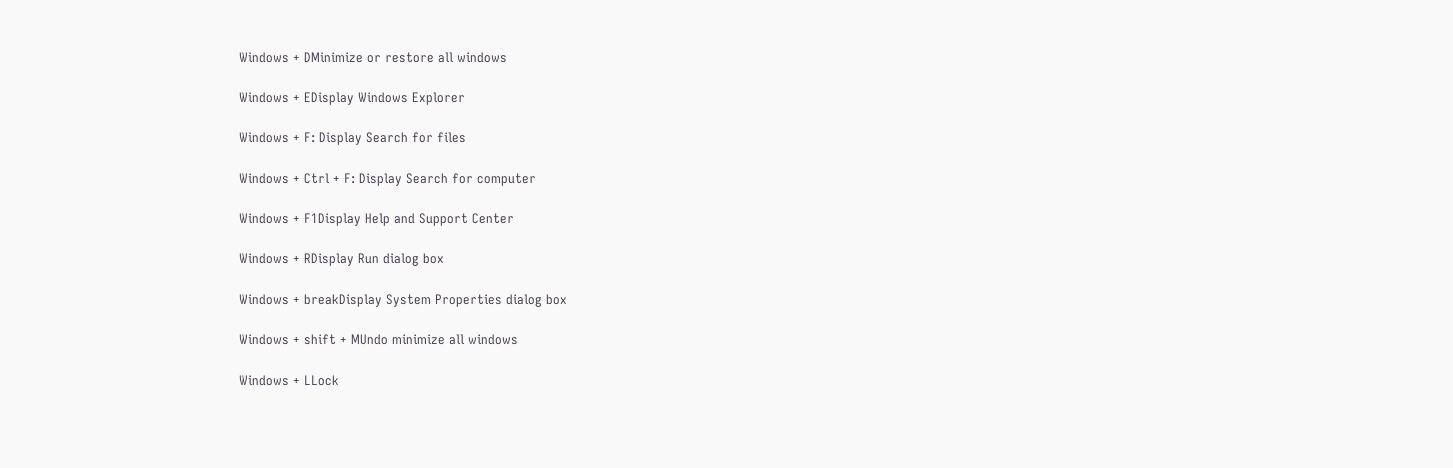Windows + DMinimize or restore all windows

Windows + EDisplay Windows Explorer

Windows + F: Display Search for files

Windows + Ctrl + F: Display Search for computer

Windows + F1Display Help and Support Center

Windows + RDisplay Run dialog box

Windows + breakDisplay System Properties dialog box

Windows + shift + MUndo minimize all windows

Windows + LLock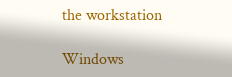the workstation

Windows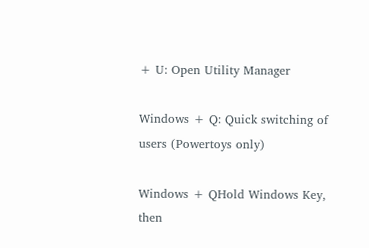+ U: Open Utility Manager

Windows + Q: Quick switching of users (Powertoys only)

Windows + QHold Windows Key, then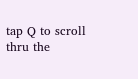tap Q to scroll thru the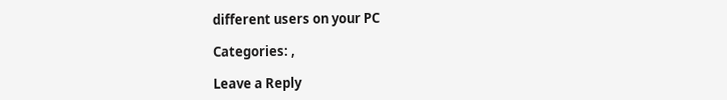different users on your PC

Categories: ,

Leave a Reply